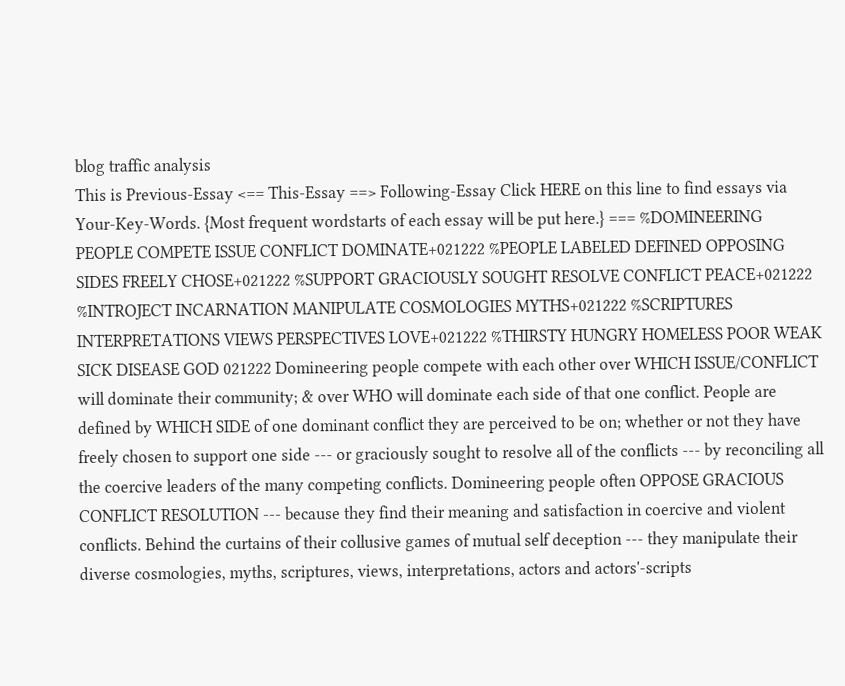blog traffic analysis
This is Previous-Essay <== This-Essay ==> Following-Essay Click HERE on this line to find essays via Your-Key-Words. {Most frequent wordstarts of each essay will be put here.} === %DOMINEERING PEOPLE COMPETE ISSUE CONFLICT DOMINATE+021222 %PEOPLE LABELED DEFINED OPPOSING SIDES FREELY CHOSE+021222 %SUPPORT GRACIOUSLY SOUGHT RESOLVE CONFLICT PEACE+021222 %INTROJECT INCARNATION MANIPULATE COSMOLOGIES MYTHS+021222 %SCRIPTURES INTERPRETATIONS VIEWS PERSPECTIVES LOVE+021222 %THIRSTY HUNGRY HOMELESS POOR WEAK SICK DISEASE GOD 021222 Domineering people compete with each other over WHICH ISSUE/CONFLICT will dominate their community; & over WHO will dominate each side of that one conflict. People are defined by WHICH SIDE of one dominant conflict they are perceived to be on; whether or not they have freely chosen to support one side --- or graciously sought to resolve all of the conflicts --- by reconciling all the coercive leaders of the many competing conflicts. Domineering people often OPPOSE GRACIOUS CONFLICT RESOLUTION --- because they find their meaning and satisfaction in coercive and violent conflicts. Behind the curtains of their collusive games of mutual self deception --- they manipulate their diverse cosmologies, myths, scriptures, views, interpretations, actors and actors'-scripts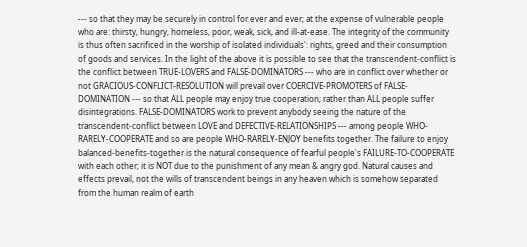--- so that they may be securely in control for ever and ever; at the expense of vulnerable people who are: thirsty, hungry, homeless, poor, weak, sick, and ill-at-ease. The integrity of the community is thus often sacrificed in the worship of isolated individuals': rights, greed and their consumption of goods and services. In the light of the above it is possible to see that the transcendent-conflict is the conflict between TRUE-LOVERS and FALSE-DOMINATORS --- who are in conflict over whether or not GRACIOUS-CONFLICT-RESOLUTION will prevail over COERCIVE-PROMOTERS of FALSE-DOMINATION --- so that ALL people may enjoy true cooperation; rather than ALL people suffer disintegrations. FALSE-DOMINATORS work to prevent anybody seeing the nature of the transcendent-conflict between LOVE and DEFECTIVE-RELATIONSHIPS --- among people WHO-RARELY-COOPERATE and so are people WHO-RARELY-ENJOY benefits together. The failure to enjoy balanced-benefits-together is the natural consequence of fearful people's FAILURE-TO-COOPERATE with each other; it is NOT due to the punishment of any mean & angry god. Natural causes and effects prevail, not the wills of transcendent beings in any heaven which is somehow separated from the human realm of earth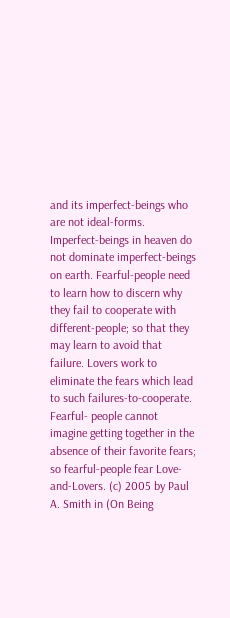and its imperfect-beings who are not ideal-forms. Imperfect-beings in heaven do not dominate imperfect-beings on earth. Fearful-people need to learn how to discern why they fail to cooperate with different-people; so that they may learn to avoid that failure. Lovers work to eliminate the fears which lead to such failures-to-cooperate. Fearful- people cannot imagine getting together in the absence of their favorite fears; so fearful-people fear Love-and-Lovers. (c) 2005 by Paul A. Smith in (On Being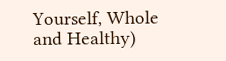Yourself, Whole and Healthy)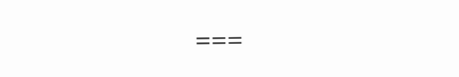===